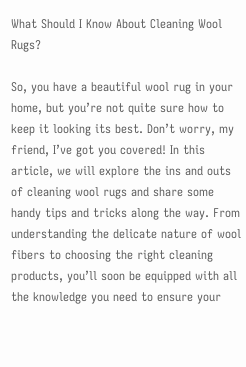What Should I Know About Cleaning Wool Rugs?

So, you have a beautiful wool rug in your home, but you’re not quite sure how to keep it looking its best. Don’t worry, my friend, I’ve got you covered! In this article, we will explore the ins and outs of cleaning wool rugs and share some handy tips and tricks along the way. From understanding the delicate nature of wool fibers to choosing the right cleaning products, you’ll soon be equipped with all the knowledge you need to ensure your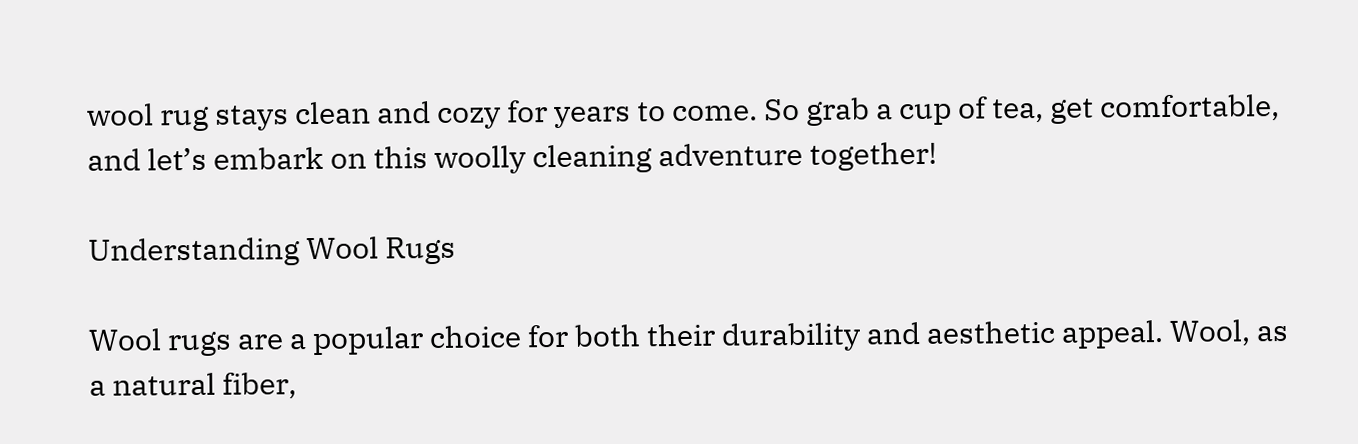wool rug stays clean and cozy for years to come. So grab a cup of tea, get comfortable, and let’s embark on this woolly cleaning adventure together!

Understanding Wool Rugs

Wool rugs are a popular choice for both their durability and aesthetic appeal. Wool, as a natural fiber,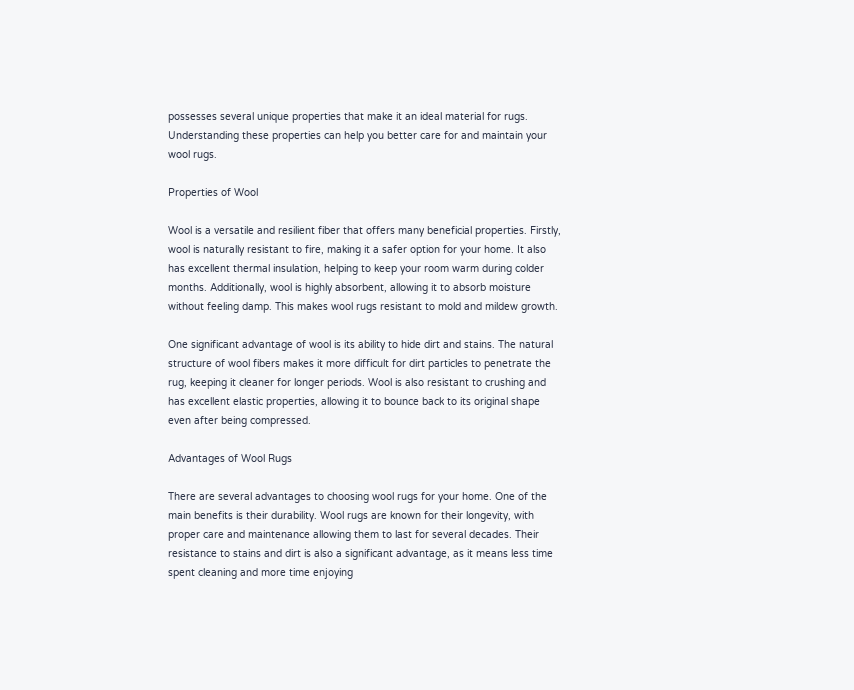possesses several unique properties that make it an ideal material for rugs. Understanding these properties can help you better care for and maintain your wool rugs.

Properties of Wool

Wool is a versatile and resilient fiber that offers many beneficial properties. Firstly, wool is naturally resistant to fire, making it a safer option for your home. It also has excellent thermal insulation, helping to keep your room warm during colder months. Additionally, wool is highly absorbent, allowing it to absorb moisture without feeling damp. This makes wool rugs resistant to mold and mildew growth.

One significant advantage of wool is its ability to hide dirt and stains. The natural structure of wool fibers makes it more difficult for dirt particles to penetrate the rug, keeping it cleaner for longer periods. Wool is also resistant to crushing and has excellent elastic properties, allowing it to bounce back to its original shape even after being compressed.

Advantages of Wool Rugs

There are several advantages to choosing wool rugs for your home. One of the main benefits is their durability. Wool rugs are known for their longevity, with proper care and maintenance allowing them to last for several decades. Their resistance to stains and dirt is also a significant advantage, as it means less time spent cleaning and more time enjoying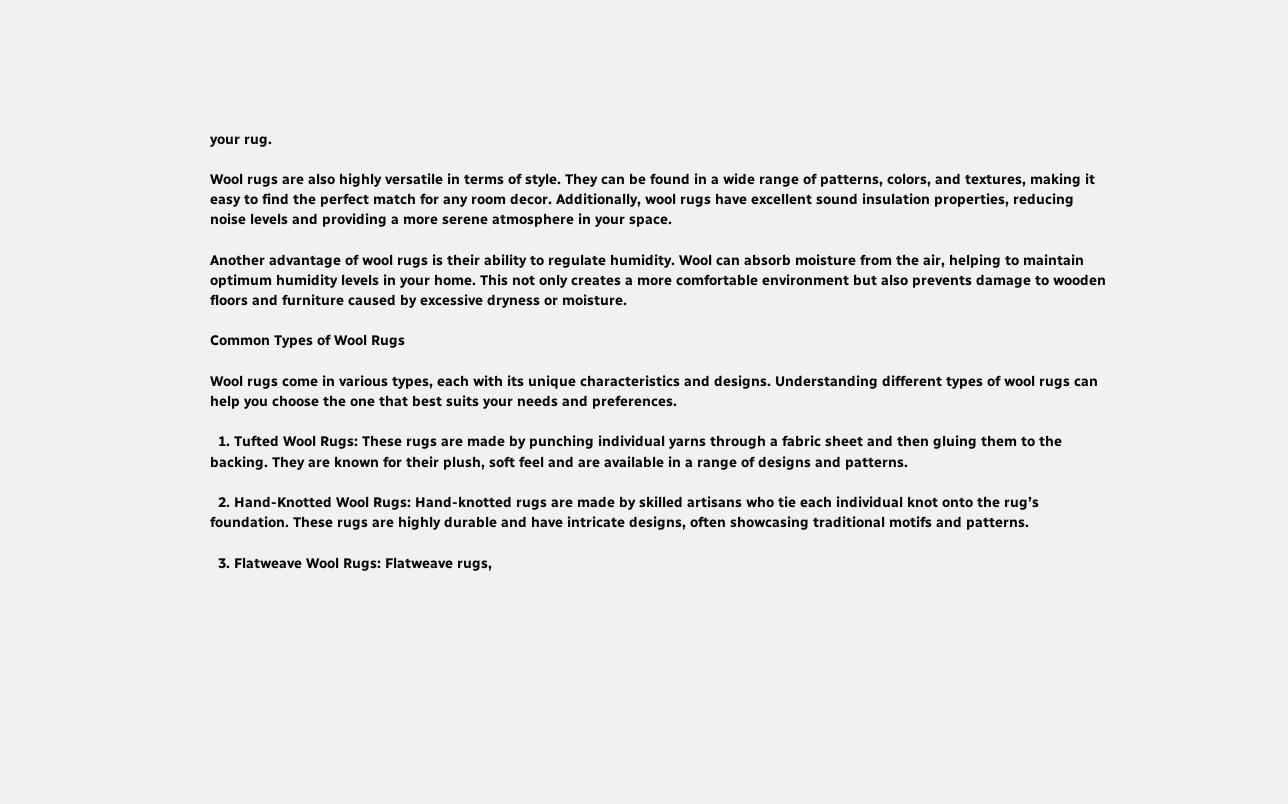your rug.

Wool rugs are also highly versatile in terms of style. They can be found in a wide range of patterns, colors, and textures, making it easy to find the perfect match for any room decor. Additionally, wool rugs have excellent sound insulation properties, reducing noise levels and providing a more serene atmosphere in your space.

Another advantage of wool rugs is their ability to regulate humidity. Wool can absorb moisture from the air, helping to maintain optimum humidity levels in your home. This not only creates a more comfortable environment but also prevents damage to wooden floors and furniture caused by excessive dryness or moisture.

Common Types of Wool Rugs

Wool rugs come in various types, each with its unique characteristics and designs. Understanding different types of wool rugs can help you choose the one that best suits your needs and preferences.

  1. Tufted Wool Rugs: These rugs are made by punching individual yarns through a fabric sheet and then gluing them to the backing. They are known for their plush, soft feel and are available in a range of designs and patterns.

  2. Hand-Knotted Wool Rugs: Hand-knotted rugs are made by skilled artisans who tie each individual knot onto the rug’s foundation. These rugs are highly durable and have intricate designs, often showcasing traditional motifs and patterns.

  3. Flatweave Wool Rugs: Flatweave rugs,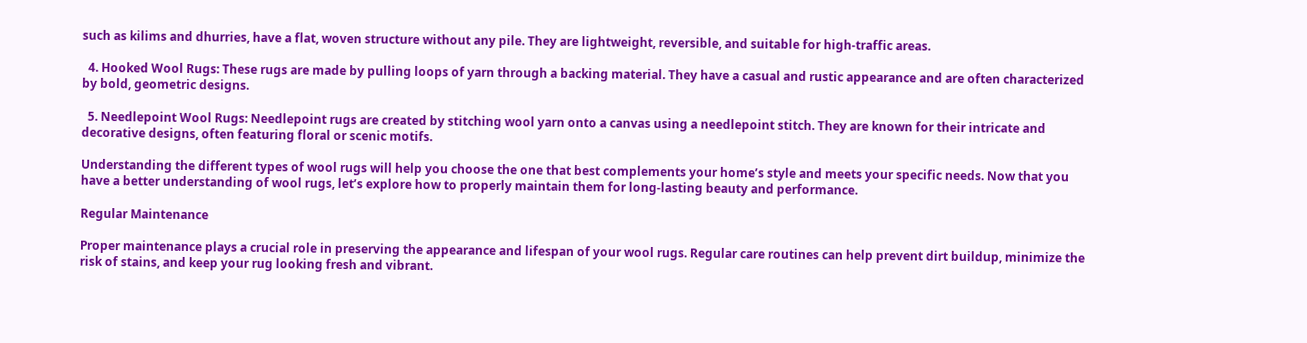such as kilims and dhurries, have a flat, woven structure without any pile. They are lightweight, reversible, and suitable for high-traffic areas.

  4. Hooked Wool Rugs: These rugs are made by pulling loops of yarn through a backing material. They have a casual and rustic appearance and are often characterized by bold, geometric designs.

  5. Needlepoint Wool Rugs: Needlepoint rugs are created by stitching wool yarn onto a canvas using a needlepoint stitch. They are known for their intricate and decorative designs, often featuring floral or scenic motifs.

Understanding the different types of wool rugs will help you choose the one that best complements your home’s style and meets your specific needs. Now that you have a better understanding of wool rugs, let’s explore how to properly maintain them for long-lasting beauty and performance.

Regular Maintenance

Proper maintenance plays a crucial role in preserving the appearance and lifespan of your wool rugs. Regular care routines can help prevent dirt buildup, minimize the risk of stains, and keep your rug looking fresh and vibrant.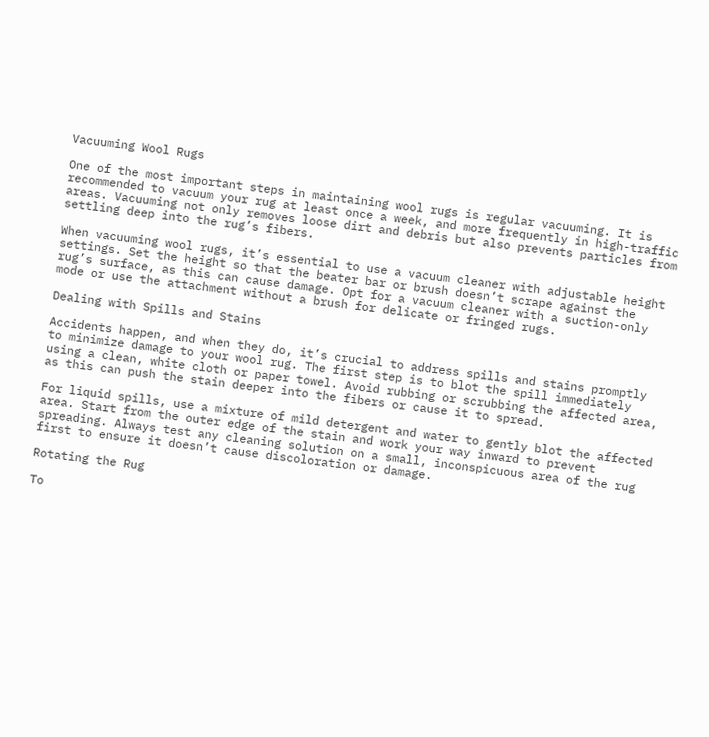Vacuuming Wool Rugs

One of the most important steps in maintaining wool rugs is regular vacuuming. It is recommended to vacuum your rug at least once a week, and more frequently in high-traffic areas. Vacuuming not only removes loose dirt and debris but also prevents particles from settling deep into the rug’s fibers.

When vacuuming wool rugs, it’s essential to use a vacuum cleaner with adjustable height settings. Set the height so that the beater bar or brush doesn’t scrape against the rug’s surface, as this can cause damage. Opt for a vacuum cleaner with a suction-only mode or use the attachment without a brush for delicate or fringed rugs.

Dealing with Spills and Stains

Accidents happen, and when they do, it’s crucial to address spills and stains promptly to minimize damage to your wool rug. The first step is to blot the spill immediately using a clean, white cloth or paper towel. Avoid rubbing or scrubbing the affected area, as this can push the stain deeper into the fibers or cause it to spread.

For liquid spills, use a mixture of mild detergent and water to gently blot the affected area. Start from the outer edge of the stain and work your way inward to prevent spreading. Always test any cleaning solution on a small, inconspicuous area of the rug first to ensure it doesn’t cause discoloration or damage.

Rotating the Rug

To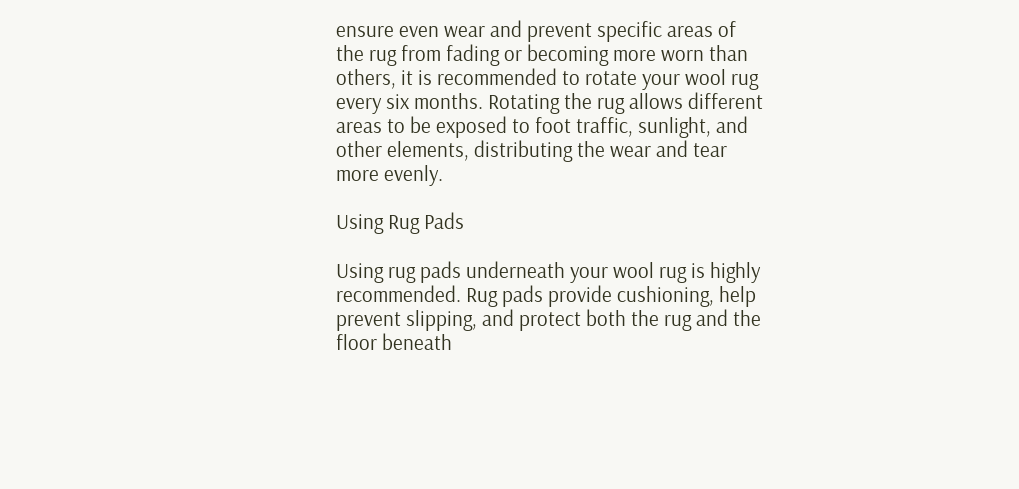ensure even wear and prevent specific areas of the rug from fading or becoming more worn than others, it is recommended to rotate your wool rug every six months. Rotating the rug allows different areas to be exposed to foot traffic, sunlight, and other elements, distributing the wear and tear more evenly.

Using Rug Pads

Using rug pads underneath your wool rug is highly recommended. Rug pads provide cushioning, help prevent slipping, and protect both the rug and the floor beneath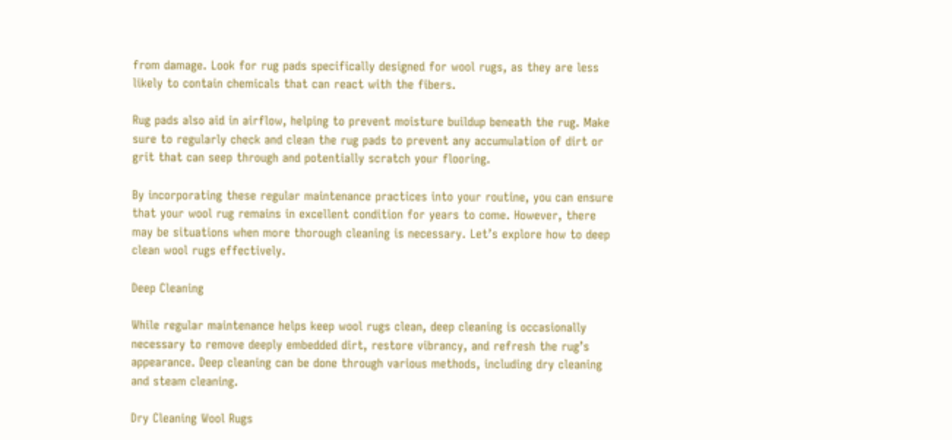from damage. Look for rug pads specifically designed for wool rugs, as they are less likely to contain chemicals that can react with the fibers.

Rug pads also aid in airflow, helping to prevent moisture buildup beneath the rug. Make sure to regularly check and clean the rug pads to prevent any accumulation of dirt or grit that can seep through and potentially scratch your flooring.

By incorporating these regular maintenance practices into your routine, you can ensure that your wool rug remains in excellent condition for years to come. However, there may be situations when more thorough cleaning is necessary. Let’s explore how to deep clean wool rugs effectively.

Deep Cleaning

While regular maintenance helps keep wool rugs clean, deep cleaning is occasionally necessary to remove deeply embedded dirt, restore vibrancy, and refresh the rug’s appearance. Deep cleaning can be done through various methods, including dry cleaning and steam cleaning.

Dry Cleaning Wool Rugs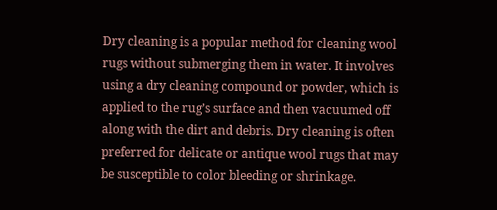Dry cleaning is a popular method for cleaning wool rugs without submerging them in water. It involves using a dry cleaning compound or powder, which is applied to the rug’s surface and then vacuumed off along with the dirt and debris. Dry cleaning is often preferred for delicate or antique wool rugs that may be susceptible to color bleeding or shrinkage.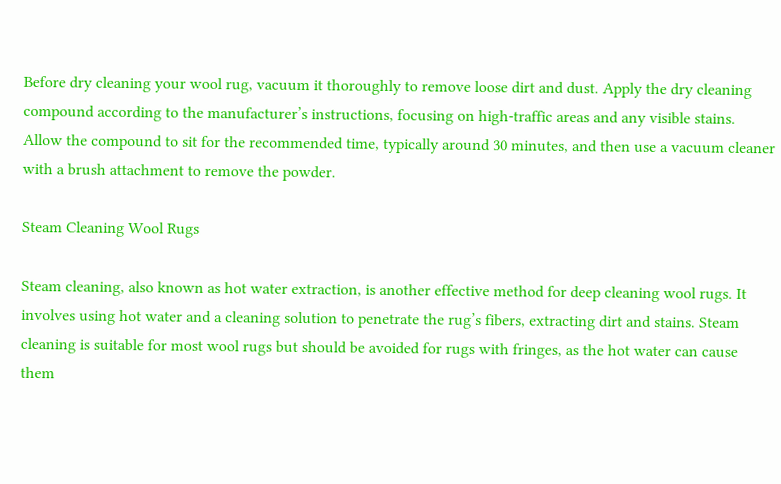Before dry cleaning your wool rug, vacuum it thoroughly to remove loose dirt and dust. Apply the dry cleaning compound according to the manufacturer’s instructions, focusing on high-traffic areas and any visible stains. Allow the compound to sit for the recommended time, typically around 30 minutes, and then use a vacuum cleaner with a brush attachment to remove the powder.

Steam Cleaning Wool Rugs

Steam cleaning, also known as hot water extraction, is another effective method for deep cleaning wool rugs. It involves using hot water and a cleaning solution to penetrate the rug’s fibers, extracting dirt and stains. Steam cleaning is suitable for most wool rugs but should be avoided for rugs with fringes, as the hot water can cause them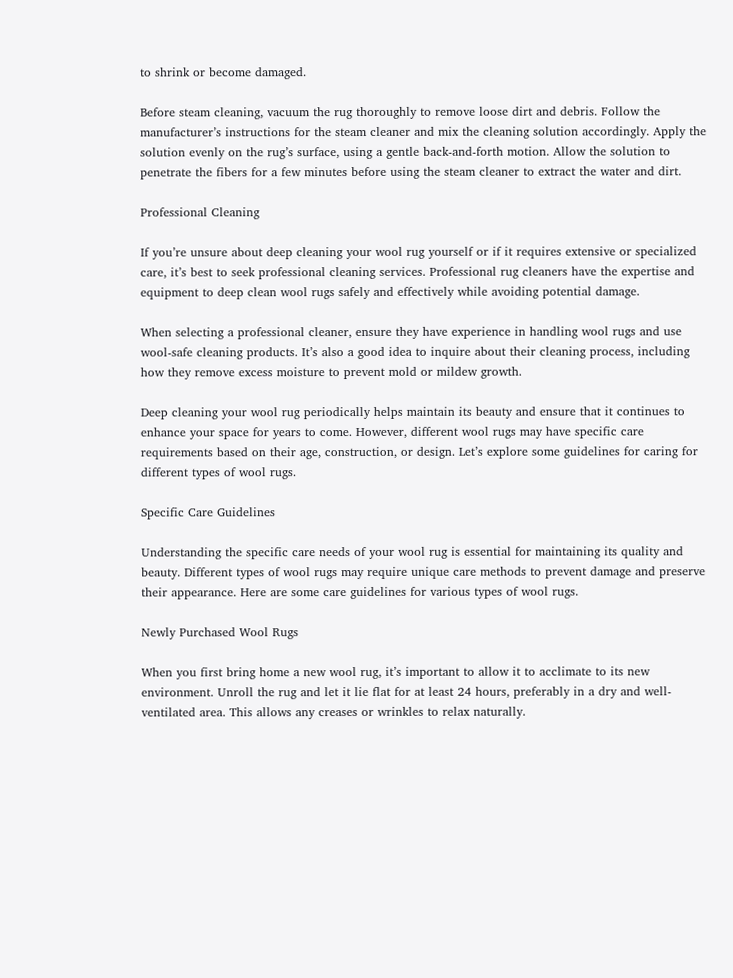to shrink or become damaged.

Before steam cleaning, vacuum the rug thoroughly to remove loose dirt and debris. Follow the manufacturer’s instructions for the steam cleaner and mix the cleaning solution accordingly. Apply the solution evenly on the rug’s surface, using a gentle back-and-forth motion. Allow the solution to penetrate the fibers for a few minutes before using the steam cleaner to extract the water and dirt.

Professional Cleaning

If you’re unsure about deep cleaning your wool rug yourself or if it requires extensive or specialized care, it’s best to seek professional cleaning services. Professional rug cleaners have the expertise and equipment to deep clean wool rugs safely and effectively while avoiding potential damage.

When selecting a professional cleaner, ensure they have experience in handling wool rugs and use wool-safe cleaning products. It’s also a good idea to inquire about their cleaning process, including how they remove excess moisture to prevent mold or mildew growth.

Deep cleaning your wool rug periodically helps maintain its beauty and ensure that it continues to enhance your space for years to come. However, different wool rugs may have specific care requirements based on their age, construction, or design. Let’s explore some guidelines for caring for different types of wool rugs.

Specific Care Guidelines

Understanding the specific care needs of your wool rug is essential for maintaining its quality and beauty. Different types of wool rugs may require unique care methods to prevent damage and preserve their appearance. Here are some care guidelines for various types of wool rugs.

Newly Purchased Wool Rugs

When you first bring home a new wool rug, it’s important to allow it to acclimate to its new environment. Unroll the rug and let it lie flat for at least 24 hours, preferably in a dry and well-ventilated area. This allows any creases or wrinkles to relax naturally.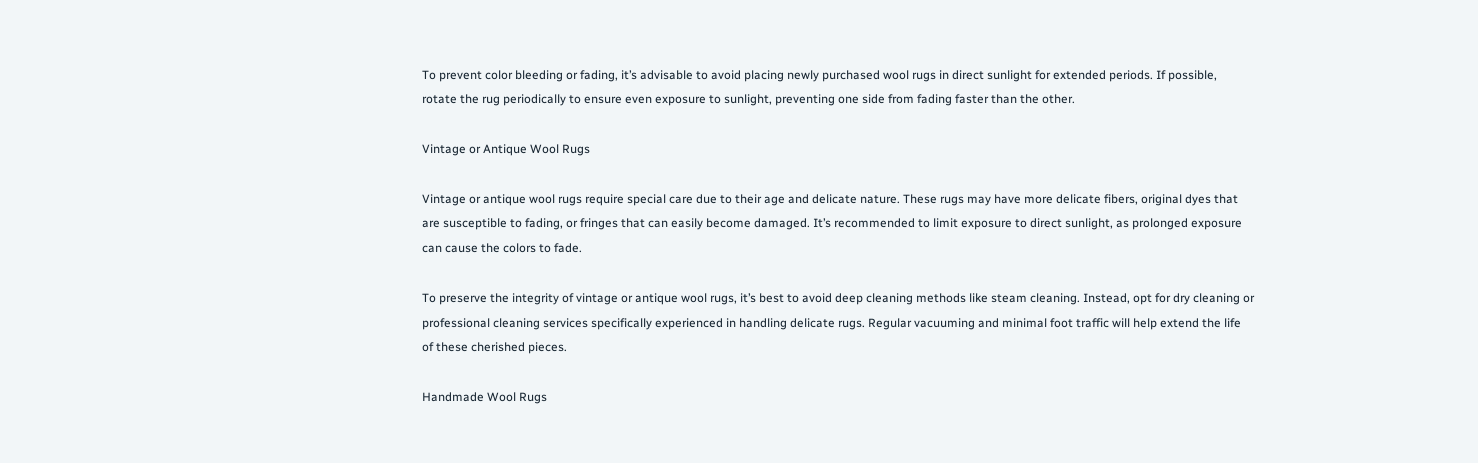To prevent color bleeding or fading, it’s advisable to avoid placing newly purchased wool rugs in direct sunlight for extended periods. If possible, rotate the rug periodically to ensure even exposure to sunlight, preventing one side from fading faster than the other.

Vintage or Antique Wool Rugs

Vintage or antique wool rugs require special care due to their age and delicate nature. These rugs may have more delicate fibers, original dyes that are susceptible to fading, or fringes that can easily become damaged. It’s recommended to limit exposure to direct sunlight, as prolonged exposure can cause the colors to fade.

To preserve the integrity of vintage or antique wool rugs, it’s best to avoid deep cleaning methods like steam cleaning. Instead, opt for dry cleaning or professional cleaning services specifically experienced in handling delicate rugs. Regular vacuuming and minimal foot traffic will help extend the life of these cherished pieces.

Handmade Wool Rugs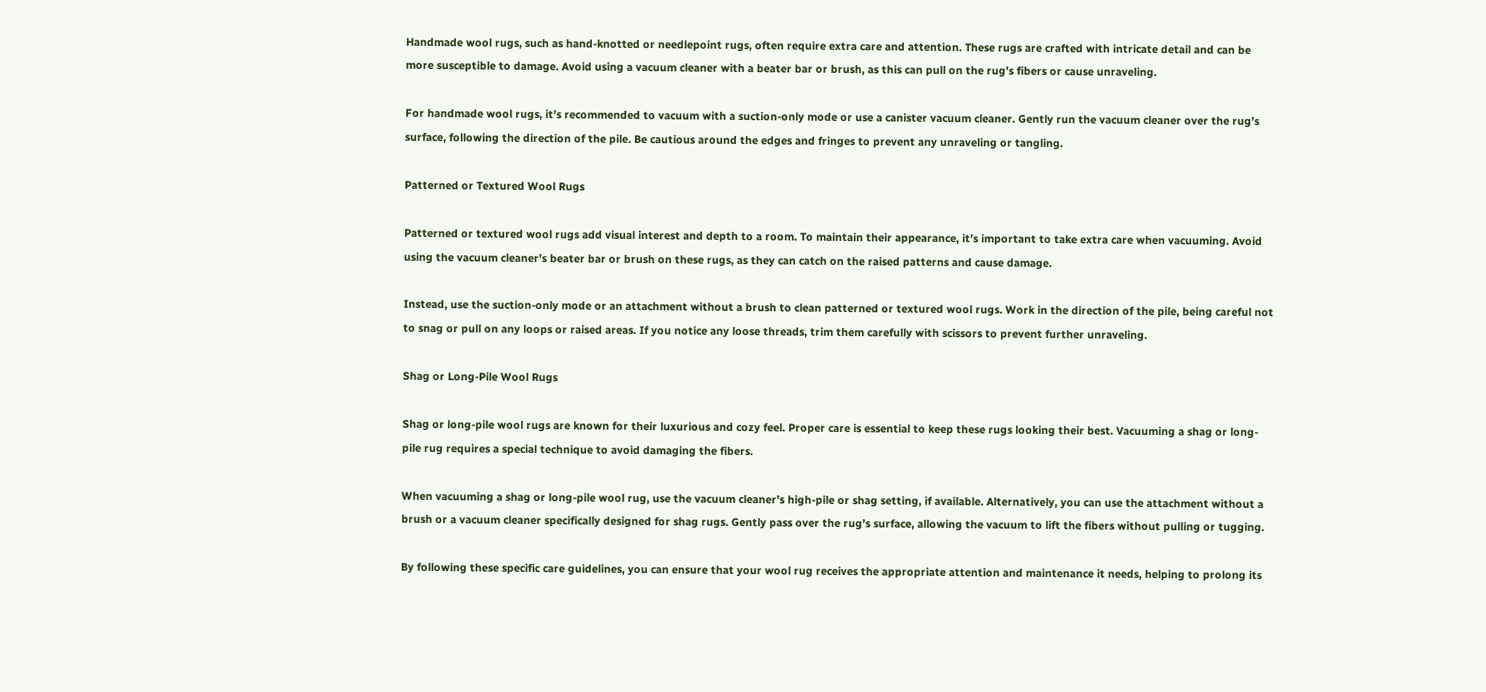Handmade wool rugs, such as hand-knotted or needlepoint rugs, often require extra care and attention. These rugs are crafted with intricate detail and can be more susceptible to damage. Avoid using a vacuum cleaner with a beater bar or brush, as this can pull on the rug’s fibers or cause unraveling.

For handmade wool rugs, it’s recommended to vacuum with a suction-only mode or use a canister vacuum cleaner. Gently run the vacuum cleaner over the rug’s surface, following the direction of the pile. Be cautious around the edges and fringes to prevent any unraveling or tangling.

Patterned or Textured Wool Rugs

Patterned or textured wool rugs add visual interest and depth to a room. To maintain their appearance, it’s important to take extra care when vacuuming. Avoid using the vacuum cleaner’s beater bar or brush on these rugs, as they can catch on the raised patterns and cause damage.

Instead, use the suction-only mode or an attachment without a brush to clean patterned or textured wool rugs. Work in the direction of the pile, being careful not to snag or pull on any loops or raised areas. If you notice any loose threads, trim them carefully with scissors to prevent further unraveling.

Shag or Long-Pile Wool Rugs

Shag or long-pile wool rugs are known for their luxurious and cozy feel. Proper care is essential to keep these rugs looking their best. Vacuuming a shag or long-pile rug requires a special technique to avoid damaging the fibers.

When vacuuming a shag or long-pile wool rug, use the vacuum cleaner’s high-pile or shag setting, if available. Alternatively, you can use the attachment without a brush or a vacuum cleaner specifically designed for shag rugs. Gently pass over the rug’s surface, allowing the vacuum to lift the fibers without pulling or tugging.

By following these specific care guidelines, you can ensure that your wool rug receives the appropriate attention and maintenance it needs, helping to prolong its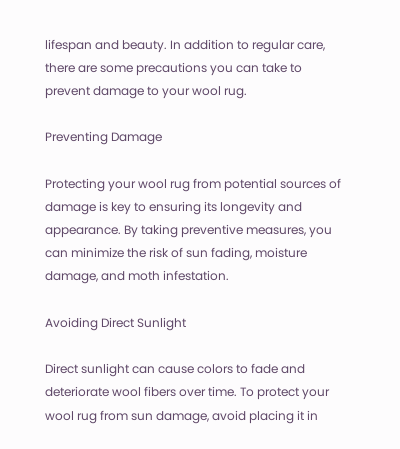lifespan and beauty. In addition to regular care, there are some precautions you can take to prevent damage to your wool rug.

Preventing Damage

Protecting your wool rug from potential sources of damage is key to ensuring its longevity and appearance. By taking preventive measures, you can minimize the risk of sun fading, moisture damage, and moth infestation.

Avoiding Direct Sunlight

Direct sunlight can cause colors to fade and deteriorate wool fibers over time. To protect your wool rug from sun damage, avoid placing it in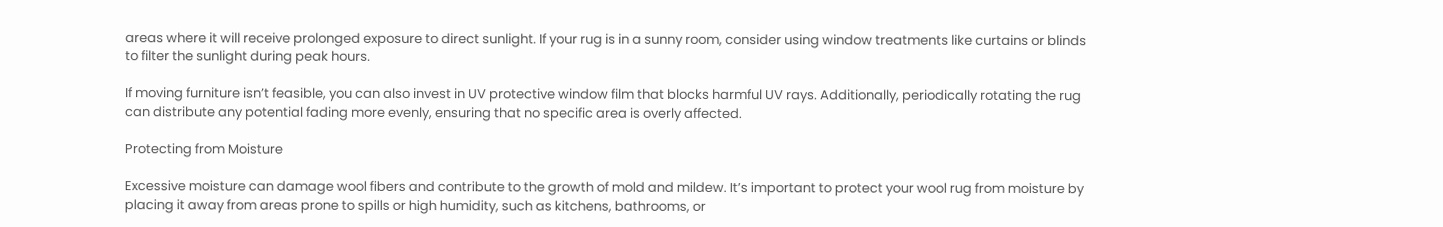areas where it will receive prolonged exposure to direct sunlight. If your rug is in a sunny room, consider using window treatments like curtains or blinds to filter the sunlight during peak hours.

If moving furniture isn’t feasible, you can also invest in UV protective window film that blocks harmful UV rays. Additionally, periodically rotating the rug can distribute any potential fading more evenly, ensuring that no specific area is overly affected.

Protecting from Moisture

Excessive moisture can damage wool fibers and contribute to the growth of mold and mildew. It’s important to protect your wool rug from moisture by placing it away from areas prone to spills or high humidity, such as kitchens, bathrooms, or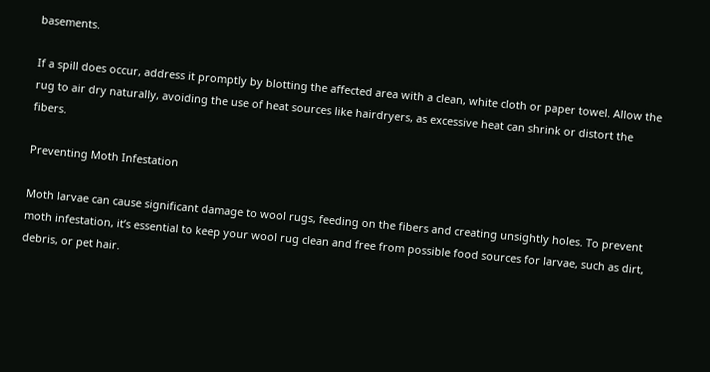basements.

If a spill does occur, address it promptly by blotting the affected area with a clean, white cloth or paper towel. Allow the rug to air dry naturally, avoiding the use of heat sources like hairdryers, as excessive heat can shrink or distort the fibers.

Preventing Moth Infestation

Moth larvae can cause significant damage to wool rugs, feeding on the fibers and creating unsightly holes. To prevent moth infestation, it’s essential to keep your wool rug clean and free from possible food sources for larvae, such as dirt, debris, or pet hair.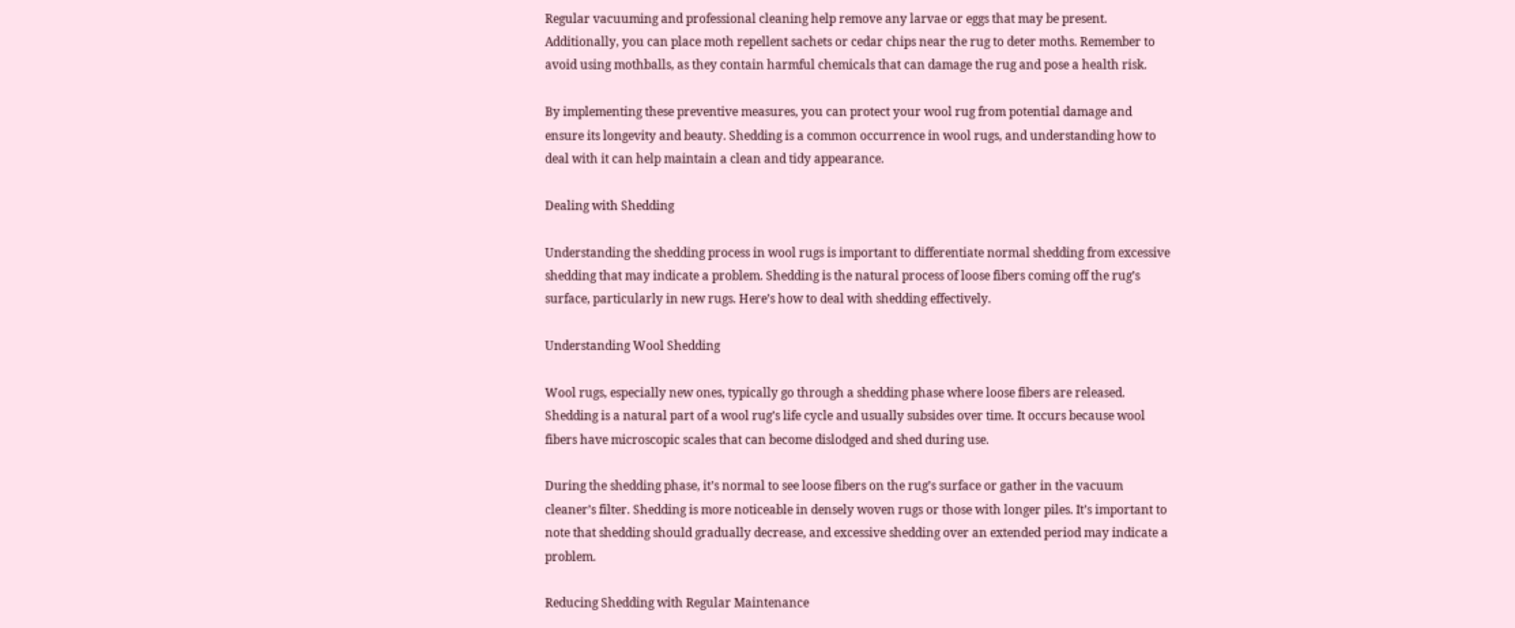Regular vacuuming and professional cleaning help remove any larvae or eggs that may be present. Additionally, you can place moth repellent sachets or cedar chips near the rug to deter moths. Remember to avoid using mothballs, as they contain harmful chemicals that can damage the rug and pose a health risk.

By implementing these preventive measures, you can protect your wool rug from potential damage and ensure its longevity and beauty. Shedding is a common occurrence in wool rugs, and understanding how to deal with it can help maintain a clean and tidy appearance.

Dealing with Shedding

Understanding the shedding process in wool rugs is important to differentiate normal shedding from excessive shedding that may indicate a problem. Shedding is the natural process of loose fibers coming off the rug’s surface, particularly in new rugs. Here’s how to deal with shedding effectively.

Understanding Wool Shedding

Wool rugs, especially new ones, typically go through a shedding phase where loose fibers are released. Shedding is a natural part of a wool rug’s life cycle and usually subsides over time. It occurs because wool fibers have microscopic scales that can become dislodged and shed during use.

During the shedding phase, it’s normal to see loose fibers on the rug’s surface or gather in the vacuum cleaner’s filter. Shedding is more noticeable in densely woven rugs or those with longer piles. It’s important to note that shedding should gradually decrease, and excessive shedding over an extended period may indicate a problem.

Reducing Shedding with Regular Maintenance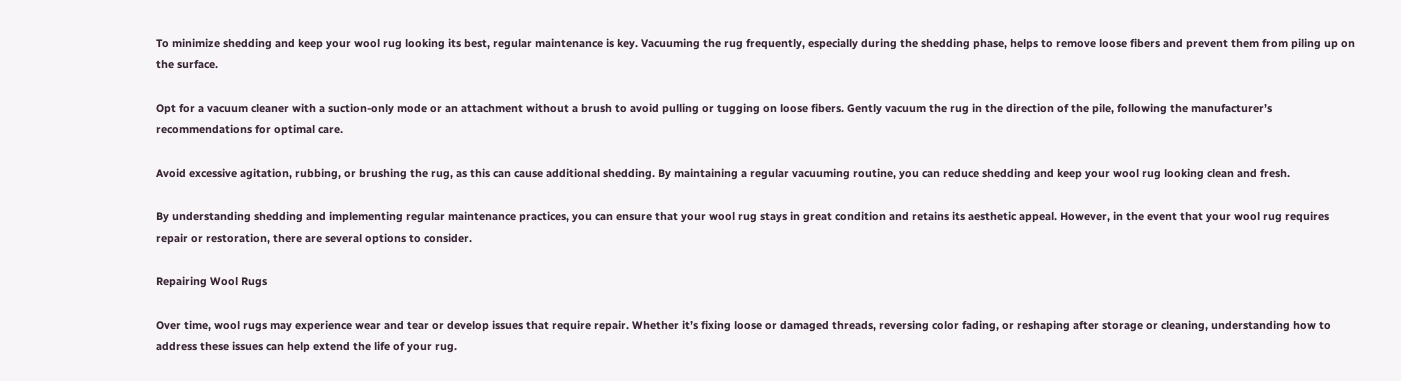To minimize shedding and keep your wool rug looking its best, regular maintenance is key. Vacuuming the rug frequently, especially during the shedding phase, helps to remove loose fibers and prevent them from piling up on the surface.

Opt for a vacuum cleaner with a suction-only mode or an attachment without a brush to avoid pulling or tugging on loose fibers. Gently vacuum the rug in the direction of the pile, following the manufacturer’s recommendations for optimal care.

Avoid excessive agitation, rubbing, or brushing the rug, as this can cause additional shedding. By maintaining a regular vacuuming routine, you can reduce shedding and keep your wool rug looking clean and fresh.

By understanding shedding and implementing regular maintenance practices, you can ensure that your wool rug stays in great condition and retains its aesthetic appeal. However, in the event that your wool rug requires repair or restoration, there are several options to consider.

Repairing Wool Rugs

Over time, wool rugs may experience wear and tear or develop issues that require repair. Whether it’s fixing loose or damaged threads, reversing color fading, or reshaping after storage or cleaning, understanding how to address these issues can help extend the life of your rug.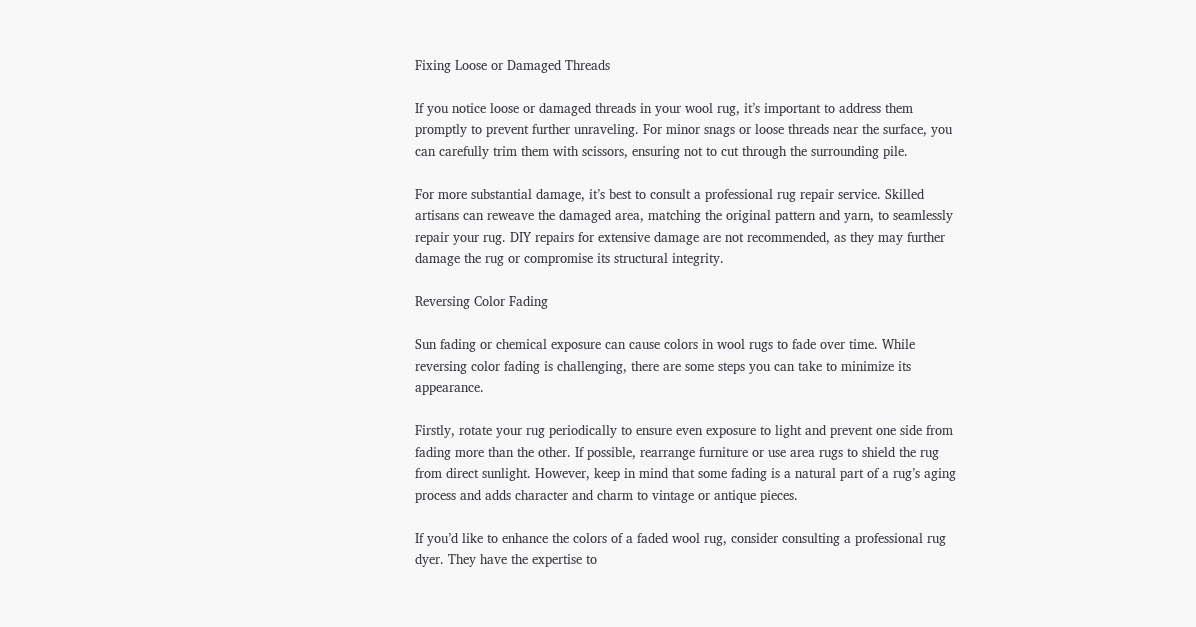Fixing Loose or Damaged Threads

If you notice loose or damaged threads in your wool rug, it’s important to address them promptly to prevent further unraveling. For minor snags or loose threads near the surface, you can carefully trim them with scissors, ensuring not to cut through the surrounding pile.

For more substantial damage, it’s best to consult a professional rug repair service. Skilled artisans can reweave the damaged area, matching the original pattern and yarn, to seamlessly repair your rug. DIY repairs for extensive damage are not recommended, as they may further damage the rug or compromise its structural integrity.

Reversing Color Fading

Sun fading or chemical exposure can cause colors in wool rugs to fade over time. While reversing color fading is challenging, there are some steps you can take to minimize its appearance.

Firstly, rotate your rug periodically to ensure even exposure to light and prevent one side from fading more than the other. If possible, rearrange furniture or use area rugs to shield the rug from direct sunlight. However, keep in mind that some fading is a natural part of a rug’s aging process and adds character and charm to vintage or antique pieces.

If you’d like to enhance the colors of a faded wool rug, consider consulting a professional rug dyer. They have the expertise to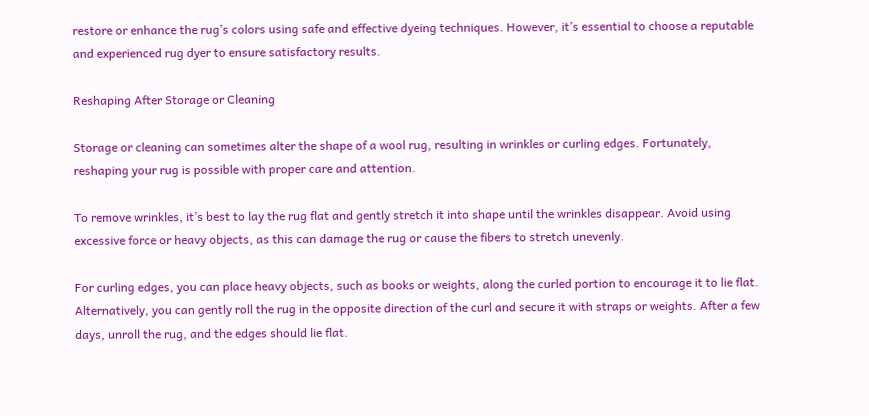restore or enhance the rug’s colors using safe and effective dyeing techniques. However, it’s essential to choose a reputable and experienced rug dyer to ensure satisfactory results.

Reshaping After Storage or Cleaning

Storage or cleaning can sometimes alter the shape of a wool rug, resulting in wrinkles or curling edges. Fortunately, reshaping your rug is possible with proper care and attention.

To remove wrinkles, it’s best to lay the rug flat and gently stretch it into shape until the wrinkles disappear. Avoid using excessive force or heavy objects, as this can damage the rug or cause the fibers to stretch unevenly.

For curling edges, you can place heavy objects, such as books or weights, along the curled portion to encourage it to lie flat. Alternatively, you can gently roll the rug in the opposite direction of the curl and secure it with straps or weights. After a few days, unroll the rug, and the edges should lie flat.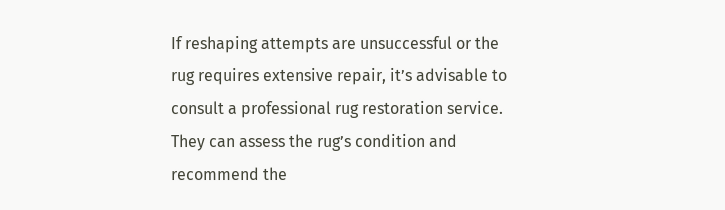If reshaping attempts are unsuccessful or the rug requires extensive repair, it’s advisable to consult a professional rug restoration service. They can assess the rug’s condition and recommend the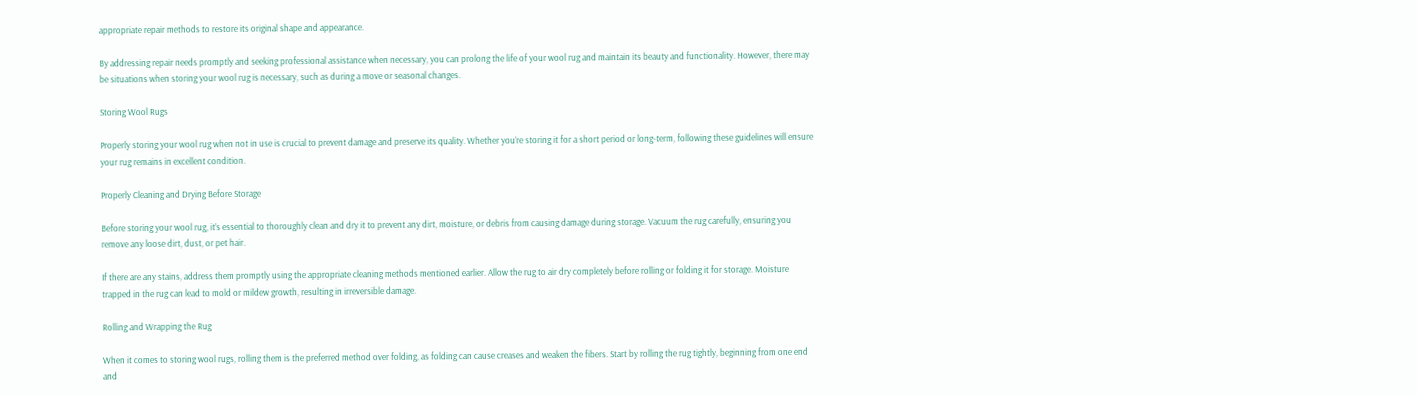appropriate repair methods to restore its original shape and appearance.

By addressing repair needs promptly and seeking professional assistance when necessary, you can prolong the life of your wool rug and maintain its beauty and functionality. However, there may be situations when storing your wool rug is necessary, such as during a move or seasonal changes.

Storing Wool Rugs

Properly storing your wool rug when not in use is crucial to prevent damage and preserve its quality. Whether you’re storing it for a short period or long-term, following these guidelines will ensure your rug remains in excellent condition.

Properly Cleaning and Drying Before Storage

Before storing your wool rug, it’s essential to thoroughly clean and dry it to prevent any dirt, moisture, or debris from causing damage during storage. Vacuum the rug carefully, ensuring you remove any loose dirt, dust, or pet hair.

If there are any stains, address them promptly using the appropriate cleaning methods mentioned earlier. Allow the rug to air dry completely before rolling or folding it for storage. Moisture trapped in the rug can lead to mold or mildew growth, resulting in irreversible damage.

Rolling and Wrapping the Rug

When it comes to storing wool rugs, rolling them is the preferred method over folding, as folding can cause creases and weaken the fibers. Start by rolling the rug tightly, beginning from one end and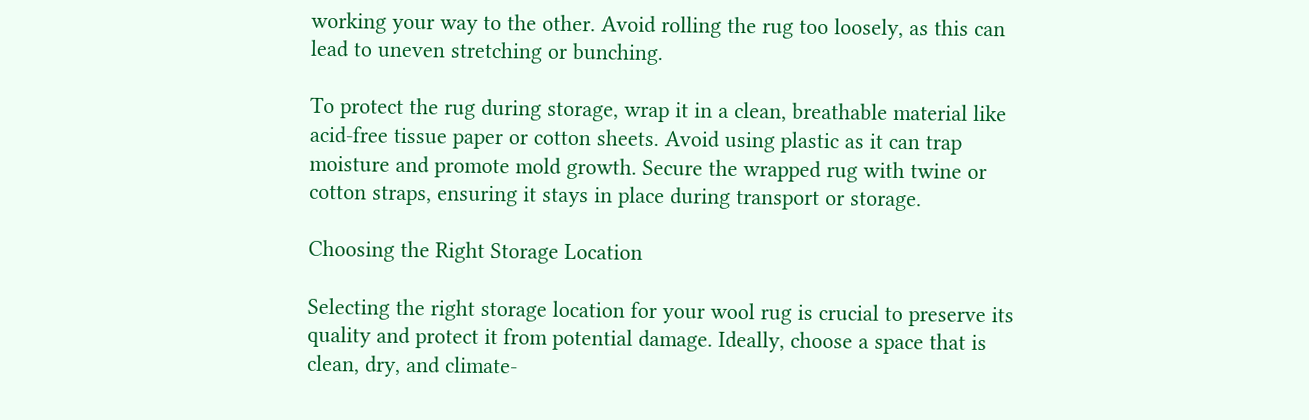working your way to the other. Avoid rolling the rug too loosely, as this can lead to uneven stretching or bunching.

To protect the rug during storage, wrap it in a clean, breathable material like acid-free tissue paper or cotton sheets. Avoid using plastic as it can trap moisture and promote mold growth. Secure the wrapped rug with twine or cotton straps, ensuring it stays in place during transport or storage.

Choosing the Right Storage Location

Selecting the right storage location for your wool rug is crucial to preserve its quality and protect it from potential damage. Ideally, choose a space that is clean, dry, and climate-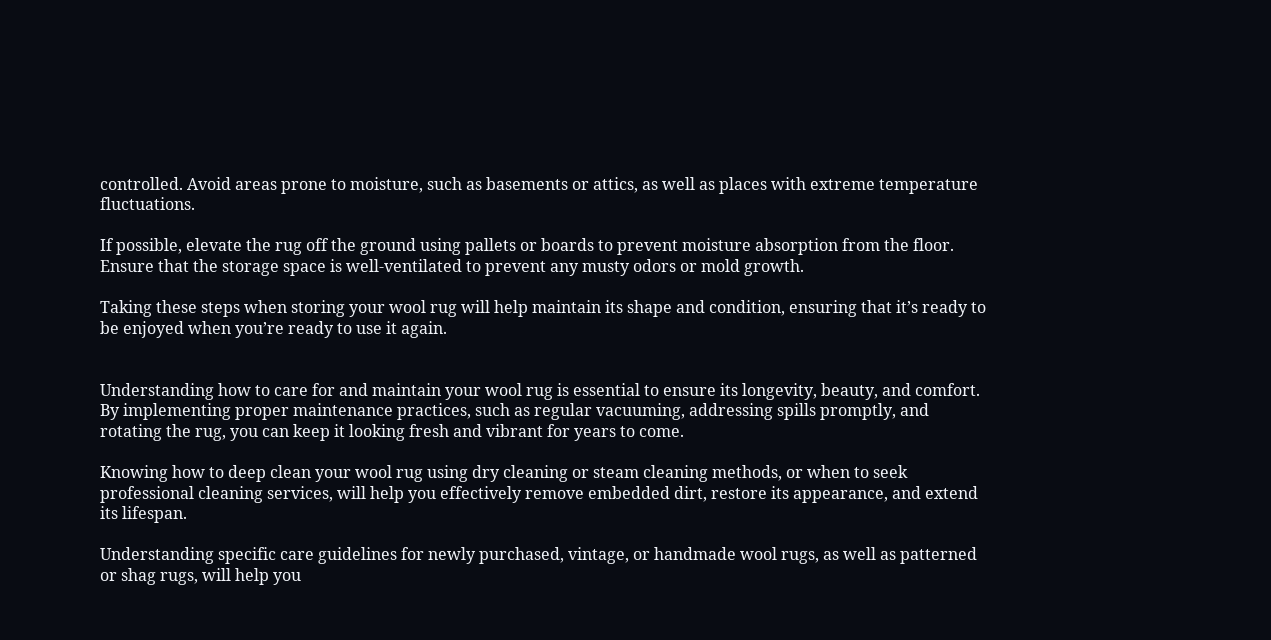controlled. Avoid areas prone to moisture, such as basements or attics, as well as places with extreme temperature fluctuations.

If possible, elevate the rug off the ground using pallets or boards to prevent moisture absorption from the floor. Ensure that the storage space is well-ventilated to prevent any musty odors or mold growth.

Taking these steps when storing your wool rug will help maintain its shape and condition, ensuring that it’s ready to be enjoyed when you’re ready to use it again.


Understanding how to care for and maintain your wool rug is essential to ensure its longevity, beauty, and comfort. By implementing proper maintenance practices, such as regular vacuuming, addressing spills promptly, and rotating the rug, you can keep it looking fresh and vibrant for years to come.

Knowing how to deep clean your wool rug using dry cleaning or steam cleaning methods, or when to seek professional cleaning services, will help you effectively remove embedded dirt, restore its appearance, and extend its lifespan.

Understanding specific care guidelines for newly purchased, vintage, or handmade wool rugs, as well as patterned or shag rugs, will help you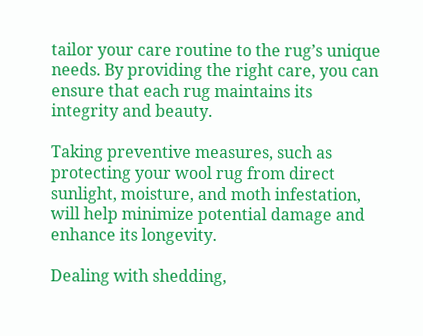tailor your care routine to the rug’s unique needs. By providing the right care, you can ensure that each rug maintains its integrity and beauty.

Taking preventive measures, such as protecting your wool rug from direct sunlight, moisture, and moth infestation, will help minimize potential damage and enhance its longevity.

Dealing with shedding,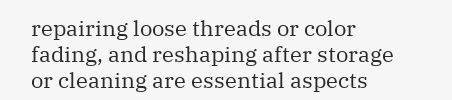repairing loose threads or color fading, and reshaping after storage or cleaning are essential aspects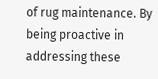of rug maintenance. By being proactive in addressing these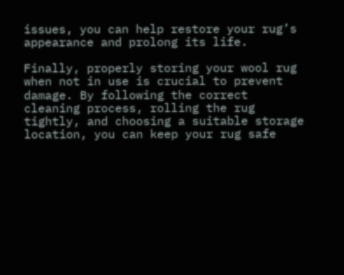issues, you can help restore your rug’s appearance and prolong its life.

Finally, properly storing your wool rug when not in use is crucial to prevent damage. By following the correct cleaning process, rolling the rug tightly, and choosing a suitable storage location, you can keep your rug safe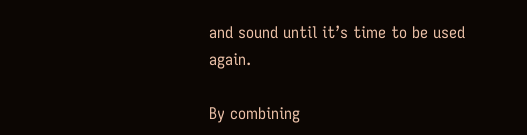and sound until it’s time to be used again.

By combining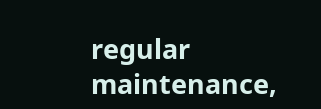regular maintenance,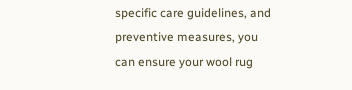specific care guidelines, and preventive measures, you can ensure your wool rug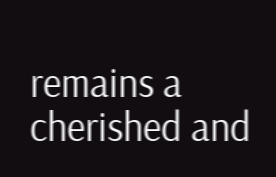remains a cherished and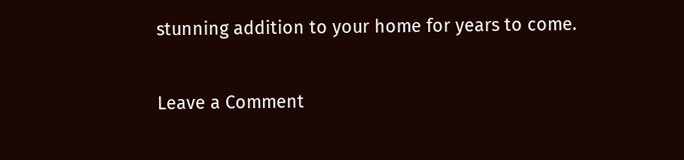stunning addition to your home for years to come.

Leave a Comment